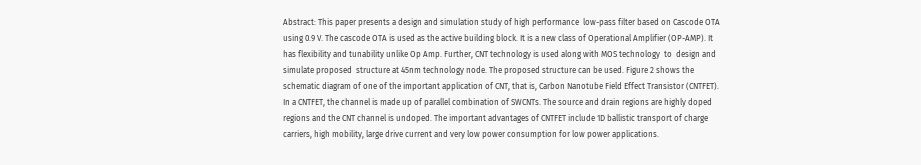Abstract: This paper presents a design and simulation study of high performance  low-pass filter based on Cascode OTA using 0.9 V. The cascode OTA is used as the active building block. It is a new class of Operational Amplifier (OP-AMP). It has flexibility and tunability unlike Op Amp. Further, CNT technology is used along with MOS technology  to  design and simulate proposed  structure at 45nm technology node. The proposed structure can be used. Figure 2 shows the schematic diagram of one of the important application of CNT, that is, Carbon Nanotube Field Effect Transistor (CNTFET). In a CNTFET, the channel is made up of parallel combination of SWCNTs. The source and drain regions are highly doped regions and the CNT channel is undoped. The important advantages of CNTFET include 1D ballistic transport of charge carriers, high mobility, large drive current and very low power consumption for low power applications.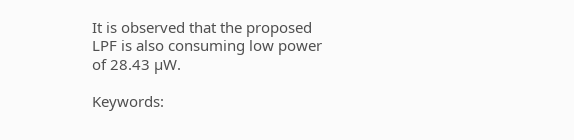It is observed that the proposed LPF is also consuming low power of 28.43 µW.

Keywords: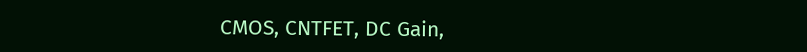CMOS, CNTFET, DC Gain,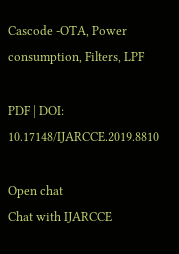Cascode -OTA, Power consumption, Filters, LPF

PDF | DOI: 10.17148/IJARCCE.2019.8810

Open chat
Chat with IJARCCE